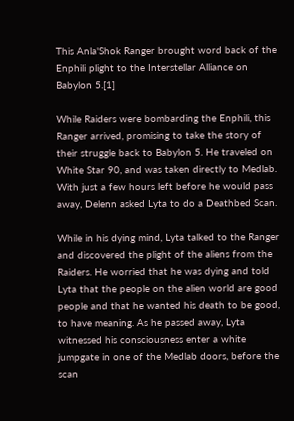This Anla'Shok Ranger brought word back of the Enphili plight to the Interstellar Alliance on Babylon 5.[1]

While Raiders were bombarding the Enphili, this Ranger arrived, promising to take the story of their struggle back to Babylon 5. He traveled on White Star 90, and was taken directly to Medlab. With just a few hours left before he would pass away, Delenn asked Lyta to do a Deathbed Scan.

While in his dying mind, Lyta talked to the Ranger and discovered the plight of the aliens from the Raiders. He worried that he was dying and told Lyta that the people on the alien world are good people and that he wanted his death to be good, to have meaning. As he passed away, Lyta witnessed his consciousness enter a white jumpgate in one of the Medlab doors, before the scan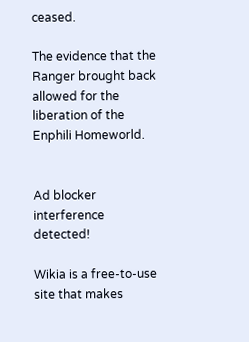ceased.

The evidence that the Ranger brought back allowed for the liberation of the Enphili Homeworld.


Ad blocker interference detected!

Wikia is a free-to-use site that makes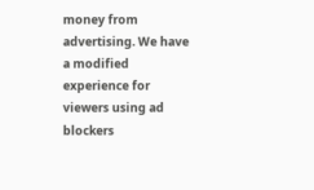money from advertising. We have a modified experience for viewers using ad blockers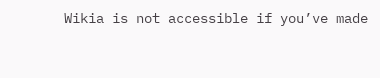Wikia is not accessible if you’ve made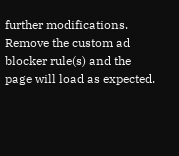further modifications. Remove the custom ad blocker rule(s) and the page will load as expected.